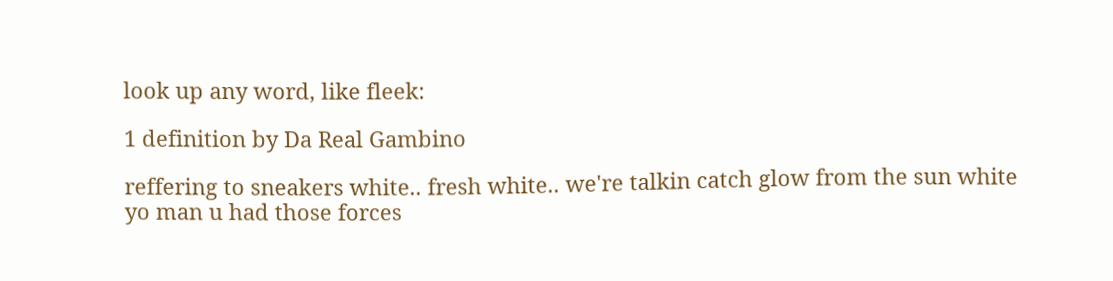look up any word, like fleek:

1 definition by Da Real Gambino

reffering to sneakers white.. fresh white.. we're talkin catch glow from the sun white
yo man u had those forces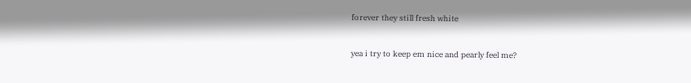forever they still fresh white

yea i try to keep em nice and pearly feel me?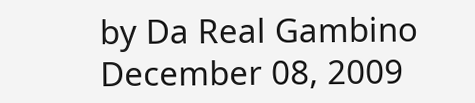by Da Real Gambino December 08, 2009